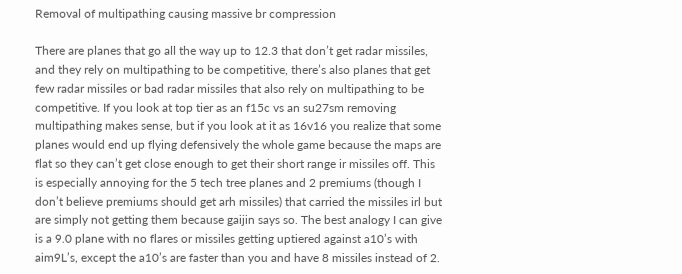Removal of multipathing causing massive br compression

There are planes that go all the way up to 12.3 that don’t get radar missiles, and they rely on multipathing to be competitive, there’s also planes that get few radar missiles or bad radar missiles that also rely on multipathing to be competitive. If you look at top tier as an f15c vs an su27sm removing multipathing makes sense, but if you look at it as 16v16 you realize that some planes would end up flying defensively the whole game because the maps are flat so they can’t get close enough to get their short range ir missiles off. This is especially annoying for the 5 tech tree planes and 2 premiums (though I don’t believe premiums should get arh missiles) that carried the missiles irl but are simply not getting them because gaijin says so. The best analogy I can give is a 9.0 plane with no flares or missiles getting uptiered against a10’s with aim9L’s, except the a10’s are faster than you and have 8 missiles instead of 2.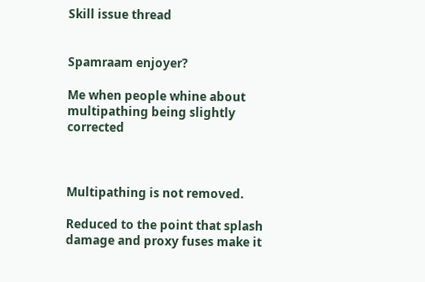Skill issue thread


Spamraam enjoyer?

Me when people whine about multipathing being slightly corrected



Multipathing is not removed.

Reduced to the point that splash damage and proxy fuses make it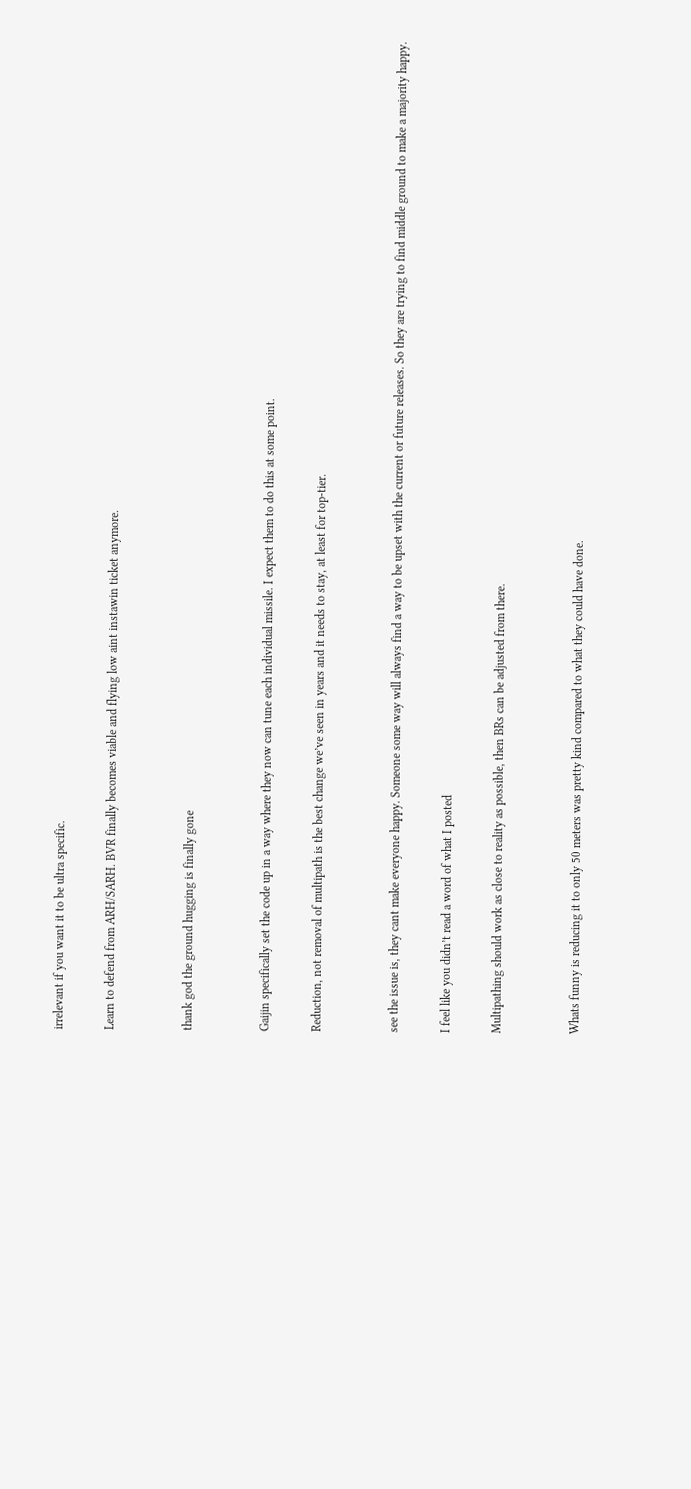irrelevant if you want it to be ultra specific.

Learn to defend from ARH/SARH. BVR finally becomes viable and flying low aint instawin ticket anymore.


thank god the ground hugging is finally gone


Gaijin specifically set the code up in a way where they now can tune each individual missile. I expect them to do this at some point.

Reduction, not removal of multipath is the best change we’ve seen in years and it needs to stay, at least for top-tier.


see the issue is, they cant make everyone happy. Someone some way will always find a way to be upset with the current or future releases. So they are trying to find middle ground to make a majority happy.

I feel like you didn’t read a word of what I posted

Multipathing should work as close to reality as possible, then BRs can be adjusted from there.


Whats funny is reducing it to only 50 meters was pretty kind compared to what they could have done.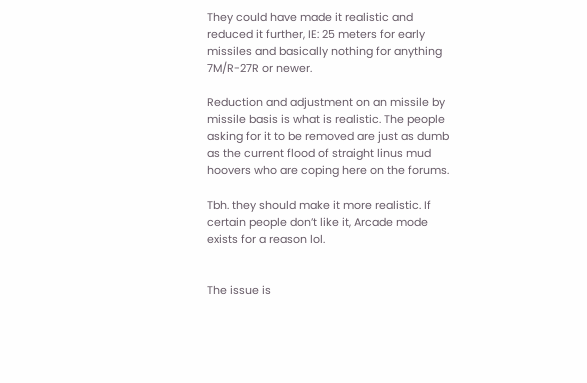They could have made it realistic and reduced it further, IE: 25 meters for early missiles and basically nothing for anything 7M/R-27R or newer.

Reduction and adjustment on an missile by missile basis is what is realistic. The people asking for it to be removed are just as dumb as the current flood of straight linus mud hoovers who are coping here on the forums.

Tbh. they should make it more realistic. If certain people don’t like it, Arcade mode exists for a reason lol.


The issue is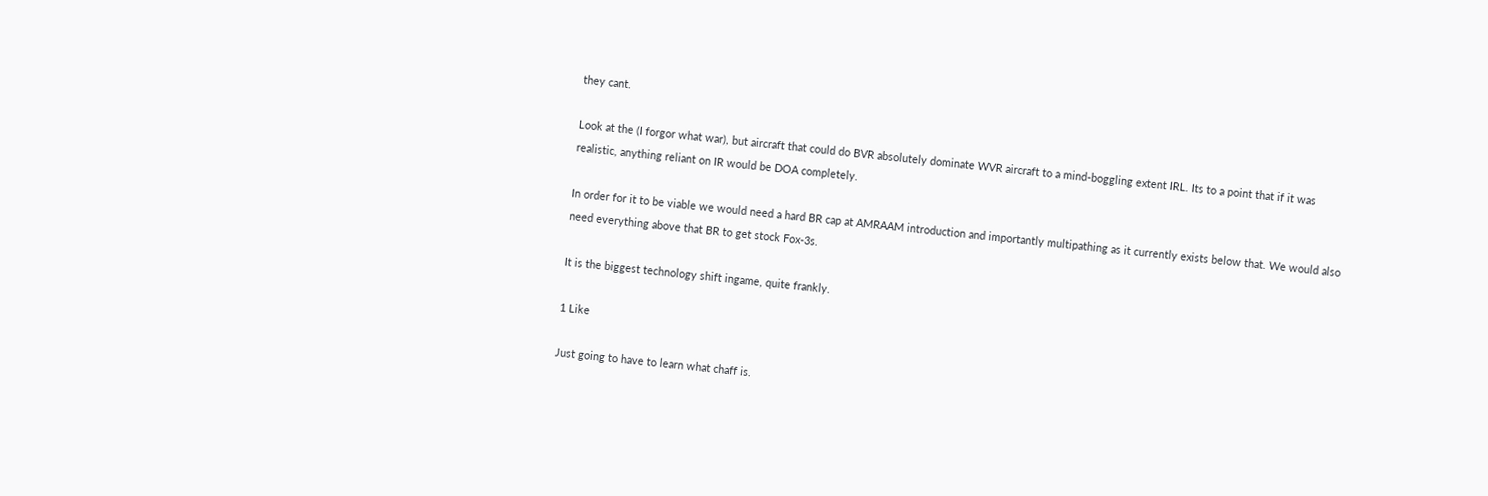they cant.

Look at the (I forgor what war), but aircraft that could do BVR absolutely dominate WVR aircraft to a mind-boggling extent IRL. Its to a point that if it was realistic, anything reliant on IR would be DOA completely.

In order for it to be viable we would need a hard BR cap at AMRAAM introduction and importantly multipathing as it currently exists below that. We would also need everything above that BR to get stock Fox-3s.

It is the biggest technology shift ingame, quite frankly.

1 Like

Just going to have to learn what chaff is.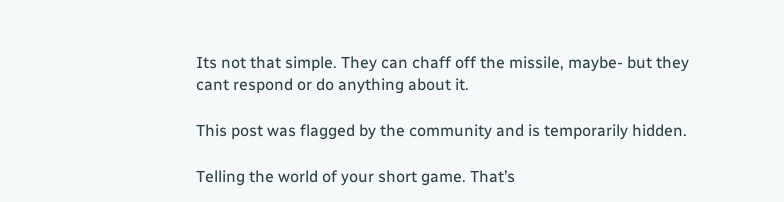Its not that simple. They can chaff off the missile, maybe- but they cant respond or do anything about it.

This post was flagged by the community and is temporarily hidden.

Telling the world of your short game. That’s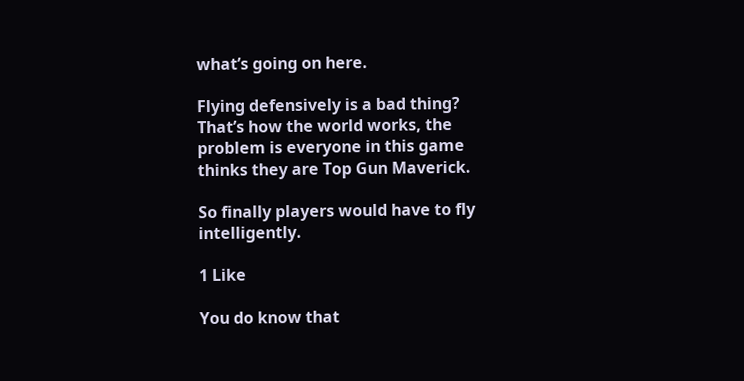what’s going on here.

Flying defensively is a bad thing? That’s how the world works, the problem is everyone in this game thinks they are Top Gun Maverick.

So finally players would have to fly intelligently.

1 Like

You do know that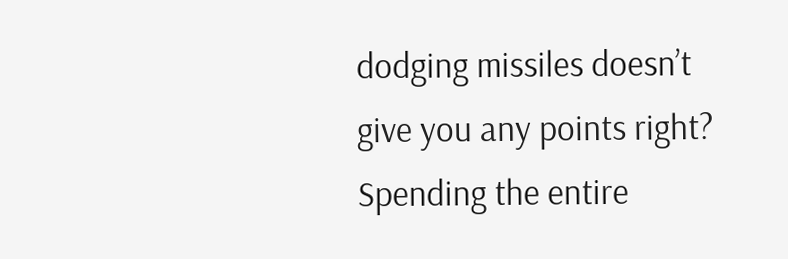dodging missiles doesn’t give you any points right? Spending the entire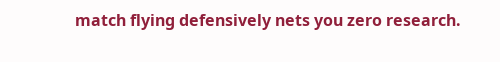match flying defensively nets you zero research.